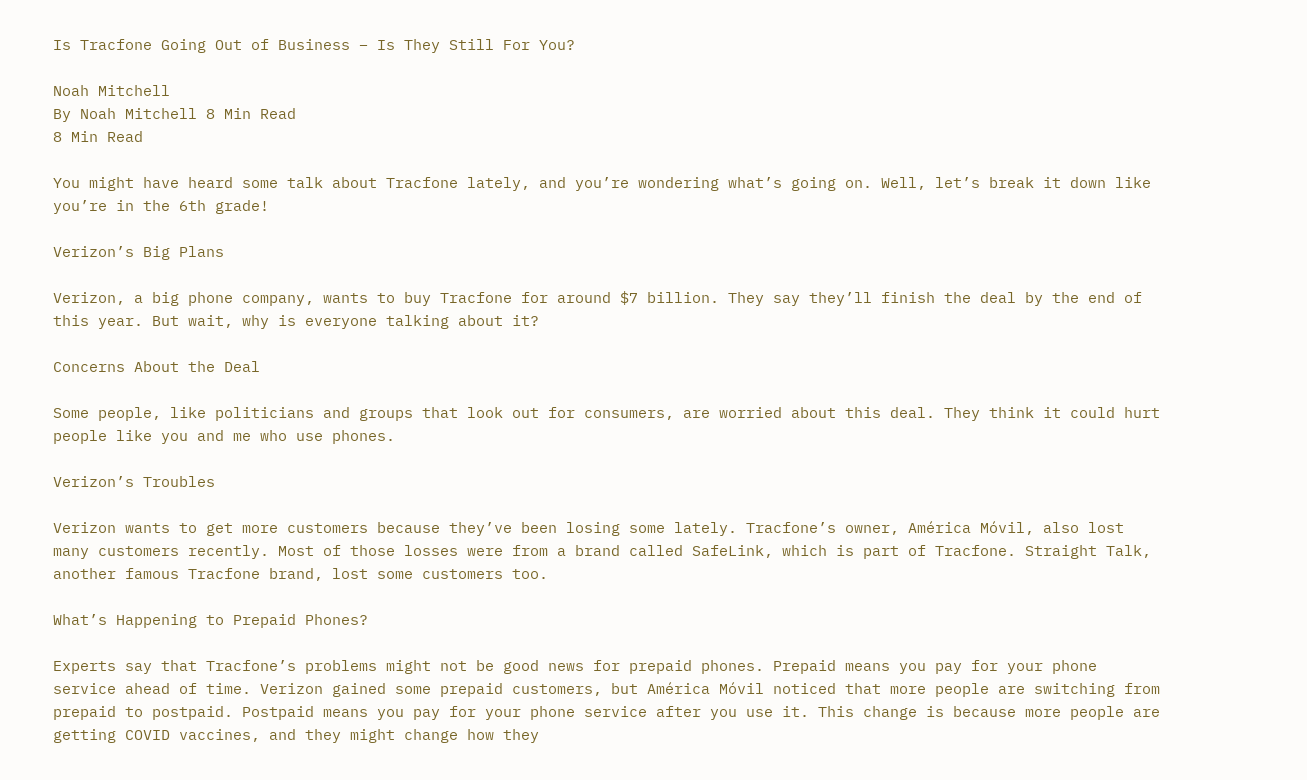Is Tracfone Going Out of Business – Is They Still For You?

Noah Mitchell
By Noah Mitchell 8 Min Read
8 Min Read

You might have heard some talk about Tracfone lately, and you’re wondering what’s going on. Well, let’s break it down like you’re in the 6th grade!

Verizon’s Big Plans

Verizon, a big phone company, wants to buy Tracfone for around $7 billion. They say they’ll finish the deal by the end of this year. But wait, why is everyone talking about it?

Concerns About the Deal

Some people, like politicians and groups that look out for consumers, are worried about this deal. They think it could hurt people like you and me who use phones.

Verizon’s Troubles

Verizon wants to get more customers because they’ve been losing some lately. Tracfone’s owner, América Móvil, also lost many customers recently. Most of those losses were from a brand called SafeLink, which is part of Tracfone. Straight Talk, another famous Tracfone brand, lost some customers too.

What’s Happening to Prepaid Phones?

Experts say that Tracfone’s problems might not be good news for prepaid phones. Prepaid means you pay for your phone service ahead of time. Verizon gained some prepaid customers, but América Móvil noticed that more people are switching from prepaid to postpaid. Postpaid means you pay for your phone service after you use it. This change is because more people are getting COVID vaccines, and they might change how they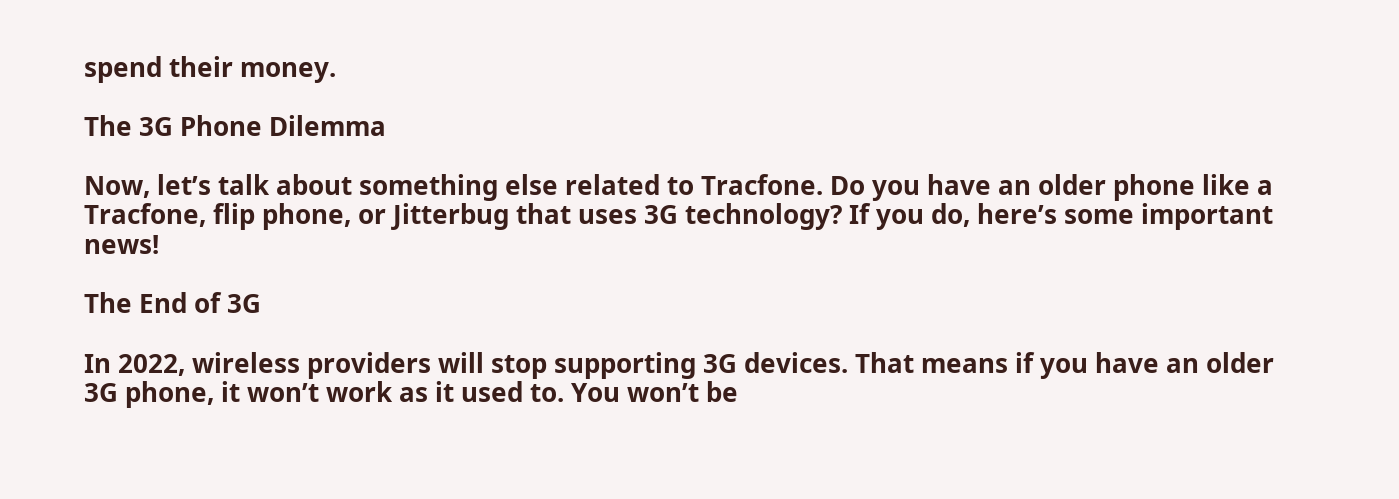spend their money.

The 3G Phone Dilemma

Now, let’s talk about something else related to Tracfone. Do you have an older phone like a Tracfone, flip phone, or Jitterbug that uses 3G technology? If you do, here’s some important news!

The End of 3G

In 2022, wireless providers will stop supporting 3G devices. That means if you have an older 3G phone, it won’t work as it used to. You won’t be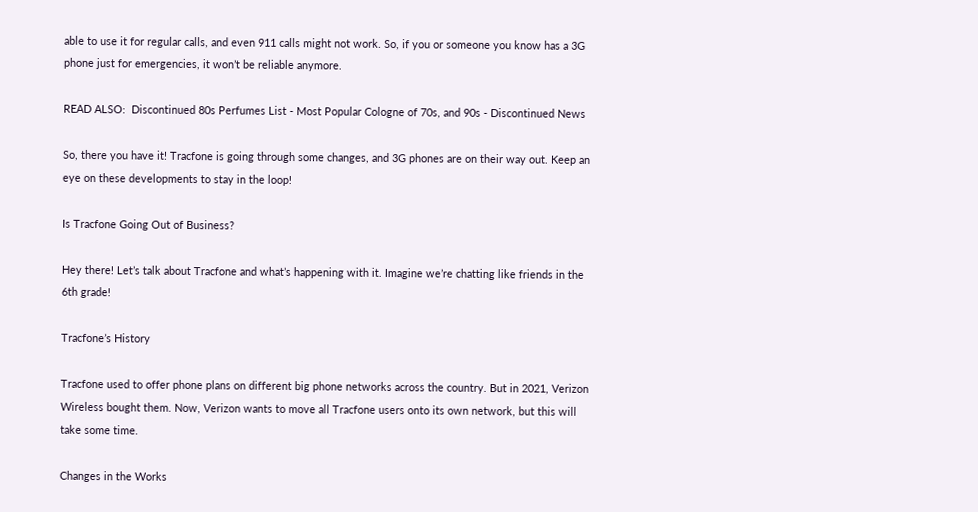able to use it for regular calls, and even 911 calls might not work. So, if you or someone you know has a 3G phone just for emergencies, it won’t be reliable anymore.

READ ALSO:  Discontinued 80s Perfumes List - Most Popular Cologne of 70s, and 90s - Discontinued News

So, there you have it! Tracfone is going through some changes, and 3G phones are on their way out. Keep an eye on these developments to stay in the loop!

Is Tracfone Going Out of Business?

Hey there! Let’s talk about Tracfone and what’s happening with it. Imagine we’re chatting like friends in the 6th grade!

Tracfone’s History

Tracfone used to offer phone plans on different big phone networks across the country. But in 2021, Verizon Wireless bought them. Now, Verizon wants to move all Tracfone users onto its own network, but this will take some time.

Changes in the Works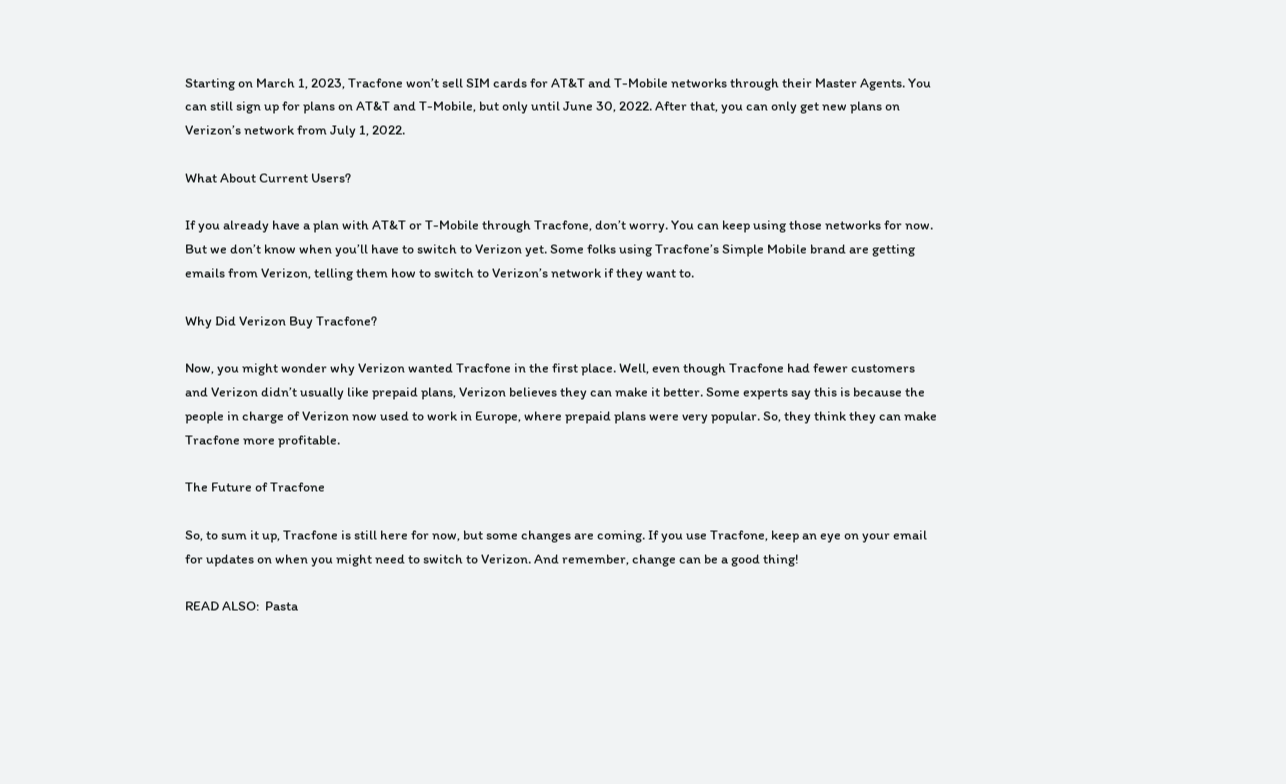Starting on March 1, 2023, Tracfone won’t sell SIM cards for AT&T and T-Mobile networks through their Master Agents. You can still sign up for plans on AT&T and T-Mobile, but only until June 30, 2022. After that, you can only get new plans on Verizon’s network from July 1, 2022.

What About Current Users?

If you already have a plan with AT&T or T-Mobile through Tracfone, don’t worry. You can keep using those networks for now. But we don’t know when you’ll have to switch to Verizon yet. Some folks using Tracfone’s Simple Mobile brand are getting emails from Verizon, telling them how to switch to Verizon’s network if they want to.

Why Did Verizon Buy Tracfone?

Now, you might wonder why Verizon wanted Tracfone in the first place. Well, even though Tracfone had fewer customers and Verizon didn’t usually like prepaid plans, Verizon believes they can make it better. Some experts say this is because the people in charge of Verizon now used to work in Europe, where prepaid plans were very popular. So, they think they can make Tracfone more profitable.

The Future of Tracfone

So, to sum it up, Tracfone is still here for now, but some changes are coming. If you use Tracfone, keep an eye on your email for updates on when you might need to switch to Verizon. And remember, change can be a good thing!

READ ALSO:  Pasta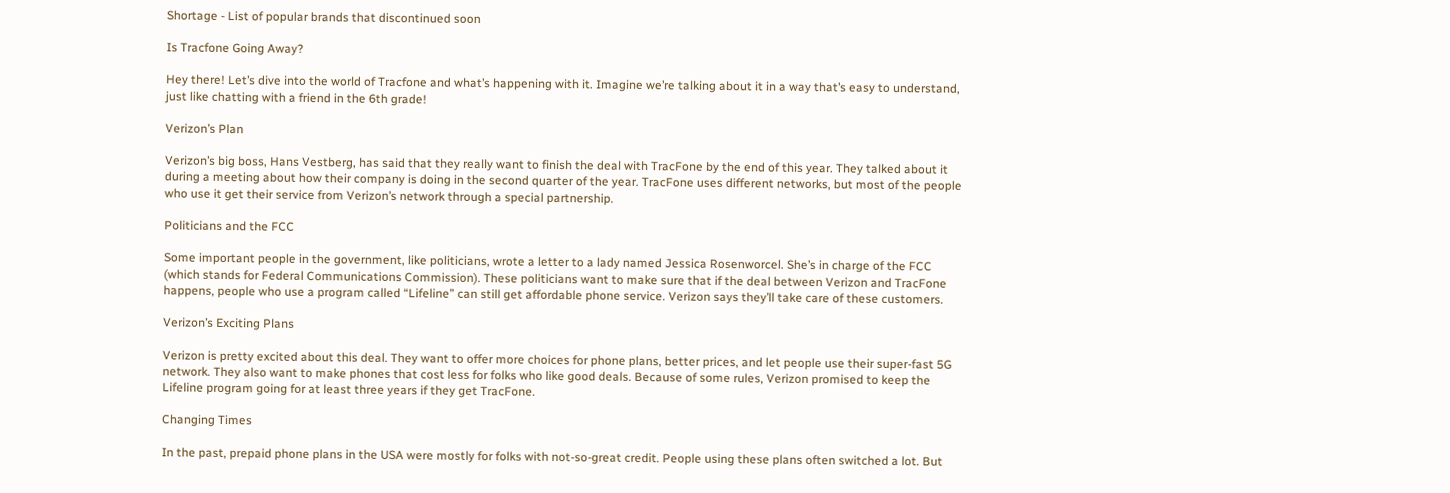Shortage - List of popular brands that discontinued soon

Is Tracfone Going Away?

Hey there! Let’s dive into the world of Tracfone and what’s happening with it. Imagine we’re talking about it in a way that’s easy to understand, just like chatting with a friend in the 6th grade!

Verizon’s Plan

Verizon’s big boss, Hans Vestberg, has said that they really want to finish the deal with TracFone by the end of this year. They talked about it during a meeting about how their company is doing in the second quarter of the year. TracFone uses different networks, but most of the people who use it get their service from Verizon’s network through a special partnership.

Politicians and the FCC

Some important people in the government, like politicians, wrote a letter to a lady named Jessica Rosenworcel. She’s in charge of the FCC (which stands for Federal Communications Commission). These politicians want to make sure that if the deal between Verizon and TracFone happens, people who use a program called “Lifeline” can still get affordable phone service. Verizon says they’ll take care of these customers.

Verizon’s Exciting Plans

Verizon is pretty excited about this deal. They want to offer more choices for phone plans, better prices, and let people use their super-fast 5G network. They also want to make phones that cost less for folks who like good deals. Because of some rules, Verizon promised to keep the Lifeline program going for at least three years if they get TracFone.

Changing Times

In the past, prepaid phone plans in the USA were mostly for folks with not-so-great credit. People using these plans often switched a lot. But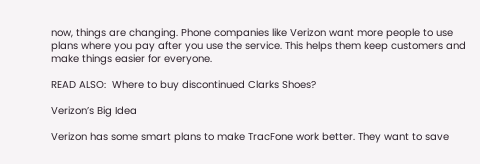now, things are changing. Phone companies like Verizon want more people to use plans where you pay after you use the service. This helps them keep customers and make things easier for everyone.

READ ALSO:  Where to buy discontinued Clarks Shoes?

Verizon’s Big Idea

Verizon has some smart plans to make TracFone work better. They want to save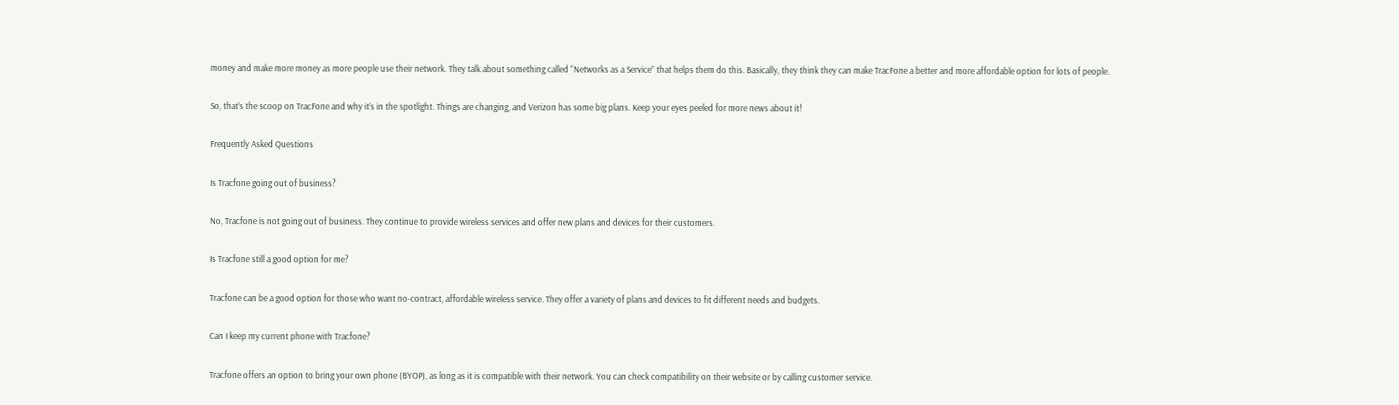money and make more money as more people use their network. They talk about something called “Networks as a Service” that helps them do this. Basically, they think they can make TracFone a better and more affordable option for lots of people.

So, that’s the scoop on TracFone and why it’s in the spotlight. Things are changing, and Verizon has some big plans. Keep your eyes peeled for more news about it!

Frequently Asked Questions

Is Tracfone going out of business?

No, Tracfone is not going out of business. They continue to provide wireless services and offer new plans and devices for their customers.

Is Tracfone still a good option for me?

Tracfone can be a good option for those who want no-contract, affordable wireless service. They offer a variety of plans and devices to fit different needs and budgets.

Can I keep my current phone with Tracfone?

Tracfone offers an option to bring your own phone (BYOP), as long as it is compatible with their network. You can check compatibility on their website or by calling customer service.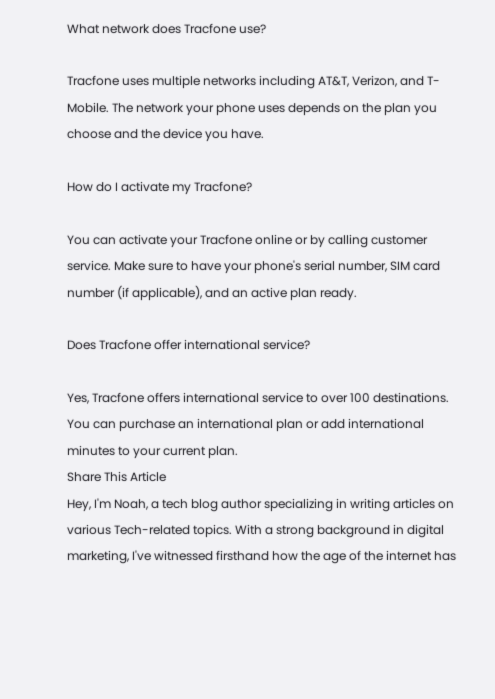What network does Tracfone use?

Tracfone uses multiple networks including AT&T, Verizon, and T-Mobile. The network your phone uses depends on the plan you choose and the device you have.

How do I activate my Tracfone?

You can activate your Tracfone online or by calling customer service. Make sure to have your phone's serial number, SIM card number (if applicable), and an active plan ready.

Does Tracfone offer international service?

Yes, Tracfone offers international service to over 100 destinations. You can purchase an international plan or add international minutes to your current plan.
Share This Article
Hey, I'm Noah, a tech blog author specializing in writing articles on various Tech-related topics. With a strong background in digital marketing, I've witnessed firsthand how the age of the internet has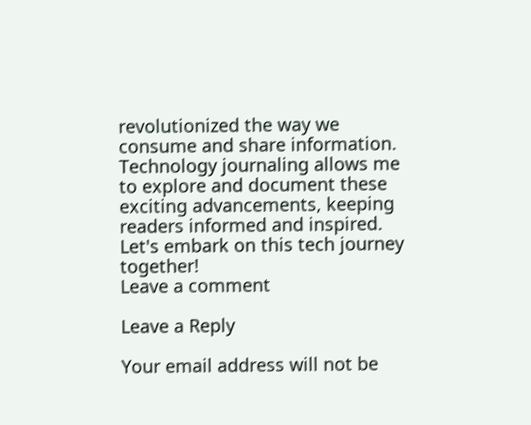revolutionized the way we consume and share information. Technology journaling allows me to explore and document these exciting advancements, keeping readers informed and inspired. Let's embark on this tech journey together!
Leave a comment

Leave a Reply

Your email address will not be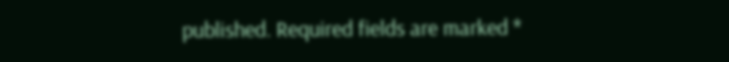published. Required fields are marked *